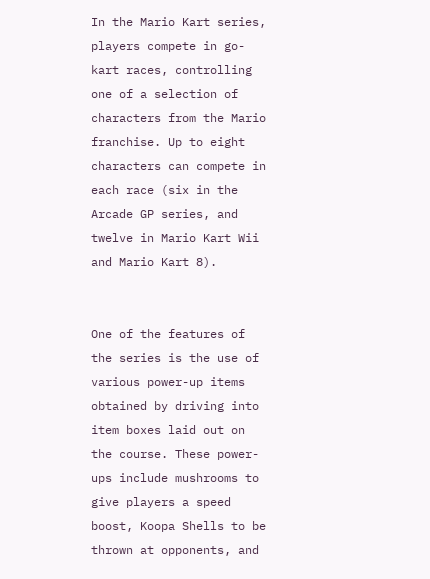In the Mario Kart series, players compete in go-kart races, controlling one of a selection of characters from the Mario franchise. Up to eight characters can compete in each race (six in the Arcade GP series, and twelve in Mario Kart Wii and Mario Kart 8).


One of the features of the series is the use of various power-up items obtained by driving into item boxes laid out on the course. These power-ups include mushrooms to give players a speed boost, Koopa Shells to be thrown at opponents, and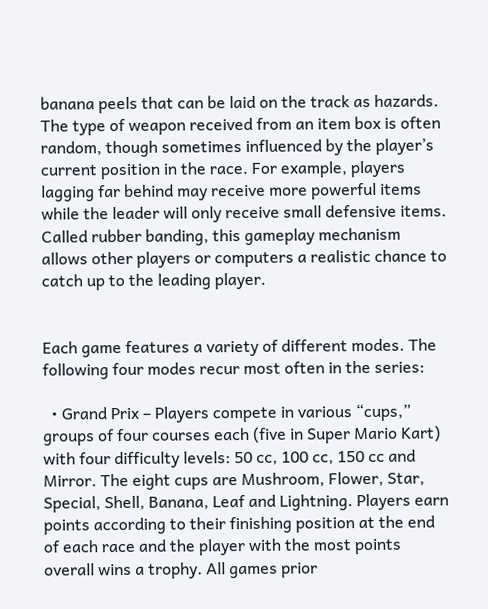banana peels that can be laid on the track as hazards. The type of weapon received from an item box is often random, though sometimes influenced by the player’s current position in the race. For example, players lagging far behind may receive more powerful items while the leader will only receive small defensive items. Called rubber banding, this gameplay mechanism allows other players or computers a realistic chance to catch up to the leading player.


Each game features a variety of different modes. The following four modes recur most often in the series:

  • Grand Prix – Players compete in various “cups,” groups of four courses each (five in Super Mario Kart) with four difficulty levels: 50 cc, 100 cc, 150 cc and Mirror. The eight cups are Mushroom, Flower, Star, Special, Shell, Banana, Leaf and Lightning. Players earn points according to their finishing position at the end of each race and the player with the most points overall wins a trophy. All games prior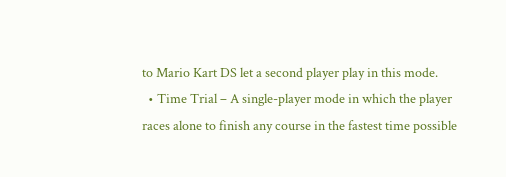to Mario Kart DS let a second player play in this mode.
  • Time Trial – A single-player mode in which the player races alone to finish any course in the fastest time possible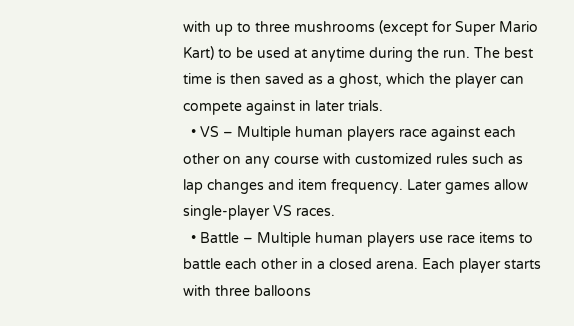with up to three mushrooms (except for Super Mario Kart) to be used at anytime during the run. The best time is then saved as a ghost, which the player can compete against in later trials.
  • VS – Multiple human players race against each other on any course with customized rules such as lap changes and item frequency. Later games allow single-player VS races.
  • Battle – Multiple human players use race items to battle each other in a closed arena. Each player starts with three balloons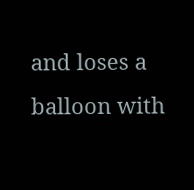and loses a balloon with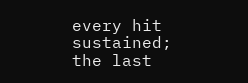every hit sustained; the last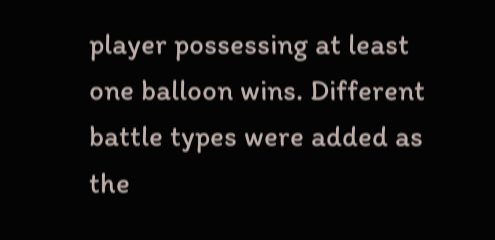player possessing at least one balloon wins. Different battle types were added as the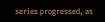series progressed, as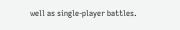well as single-player battles.